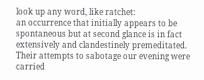look up any word, like ratchet:
an occurrence that initially appears to be spontaneous but at second glance is in fact extensively and clandestinely premeditated.
Their attempts to sabotage our evening were carried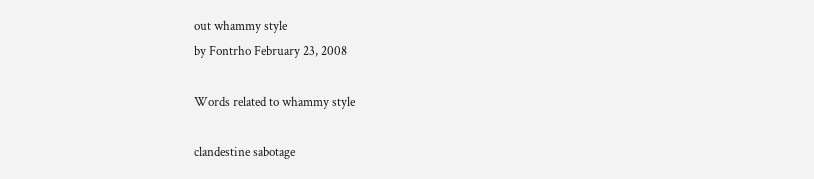out whammy style
by Fontrho February 23, 2008

Words related to whammy style

clandestine sabotage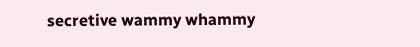secretive wammy whammy